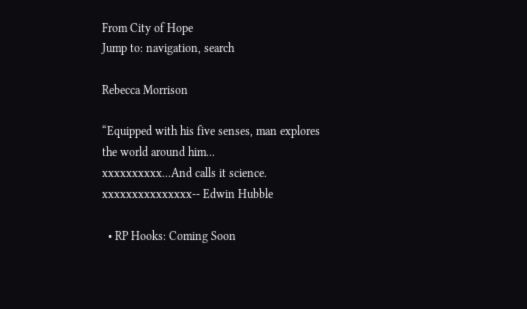From City of Hope
Jump to: navigation, search

Rebecca Morrison

“Equipped with his five senses, man explores the world around him...
xxxxxxxxxx...And calls it science.
xxxxxxxxxxxxxxx-- Edwin Hubble

  • RP Hooks: Coming Soon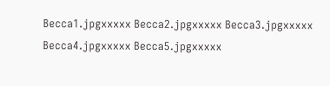Becca1.jpgxxxxx Becca2.jpgxxxxx Becca3.jpgxxxxx Becca4.jpgxxxxx Becca5.jpgxxxxx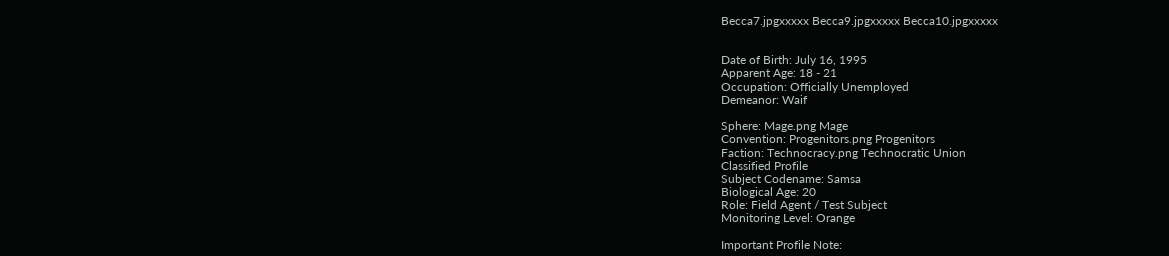Becca7.jpgxxxxx Becca9.jpgxxxxx Becca10.jpgxxxxx


Date of Birth: July 16, 1995
Apparent Age: 18 - 21
Occupation: Officially Unemployed
Demeanor: Waif

Sphere: Mage.png Mage
Convention: Progenitors.png Progenitors
Faction: Technocracy.png Technocratic Union
Classified Profile
Subject Codename: Samsa
Biological Age: 20
Role: Field Agent / Test Subject
Monitoring Level: Orange

Important Profile Note: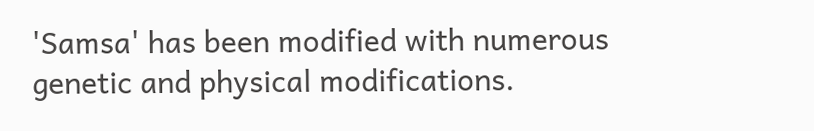'Samsa' has been modified with numerous genetic and physical modifications.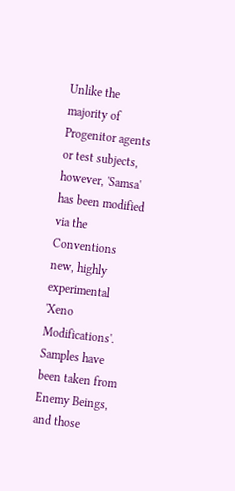Unlike the majority of Progenitor agents or test subjects, however, 'Samsa' has been modified via the Conventions new, highly experimental 'Xeno Modifications'. Samples have been taken from Enemy Beings, and those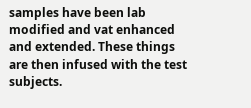samples have been lab modified and vat enhanced and extended. These things are then infused with the test subjects.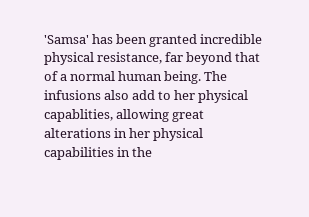'Samsa' has been granted incredible physical resistance, far beyond that of a normal human being. The infusions also add to her physical capablities, allowing great alterations in her physical capabilities in the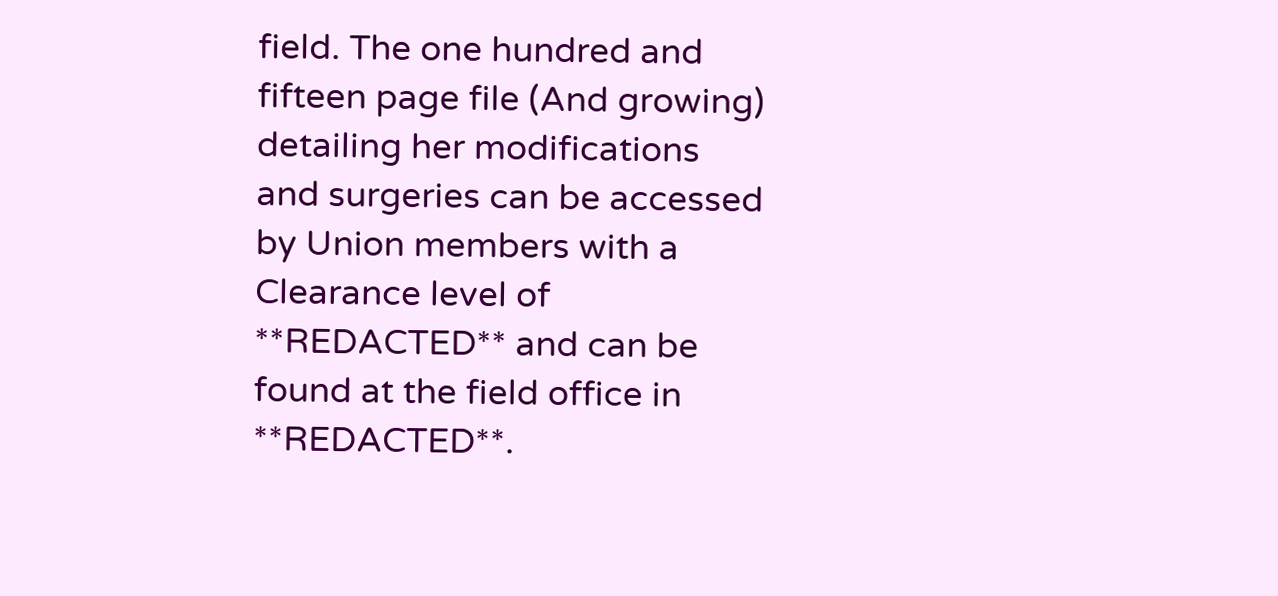field. The one hundred and fifteen page file (And growing) detailing her modifications and surgeries can be accessed by Union members with a Clearance level of **REDACTED** and can be found at the field office in **REDACTED**.